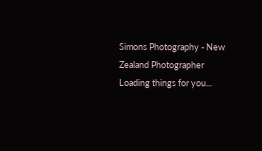Simons Photography - New Zealand Photographer
Loading things for you...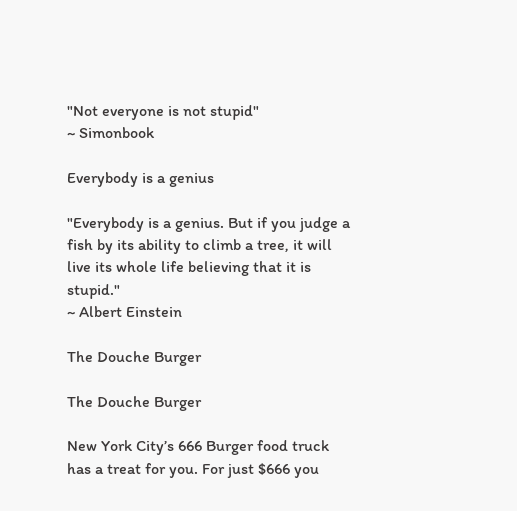"Not everyone is not stupid"
~ Simonbook

Everybody is a genius

"Everybody is a genius. But if you judge a fish by its ability to climb a tree, it will live its whole life believing that it is stupid."
~ Albert Einstein

The Douche Burger

The Douche Burger

New York City’s 666 Burger food truck has a treat for you. For just $666 you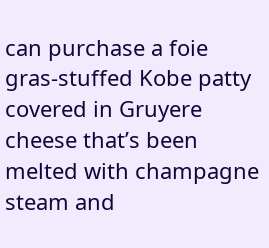can purchase a foie gras-stuffed Kobe patty covered in Gruyere cheese that’s been melted with champagne steam and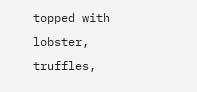topped with lobster, truffles,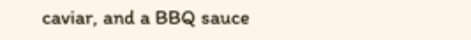caviar, and a BBQ sauce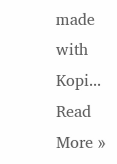made with Kopi... Read More »